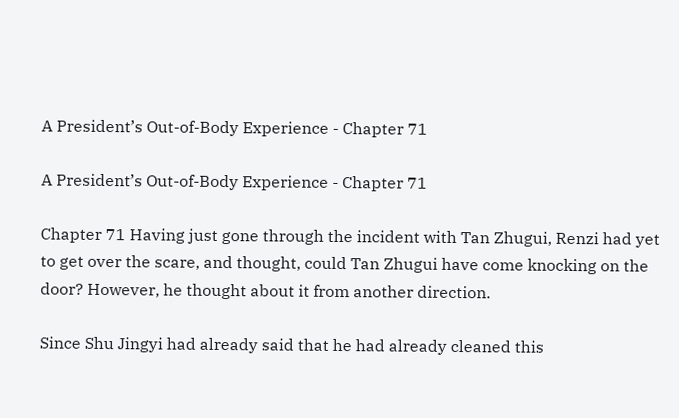A President’s Out-of-Body Experience - Chapter 71

A President’s Out-of-Body Experience - Chapter 71

Chapter 71 Having just gone through the incident with Tan Zhugui, Renzi had yet to get over the scare, and thought, could Tan Zhugui have come knocking on the door? However, he thought about it from another direction.

Since Shu Jingyi had already said that he had already cleaned this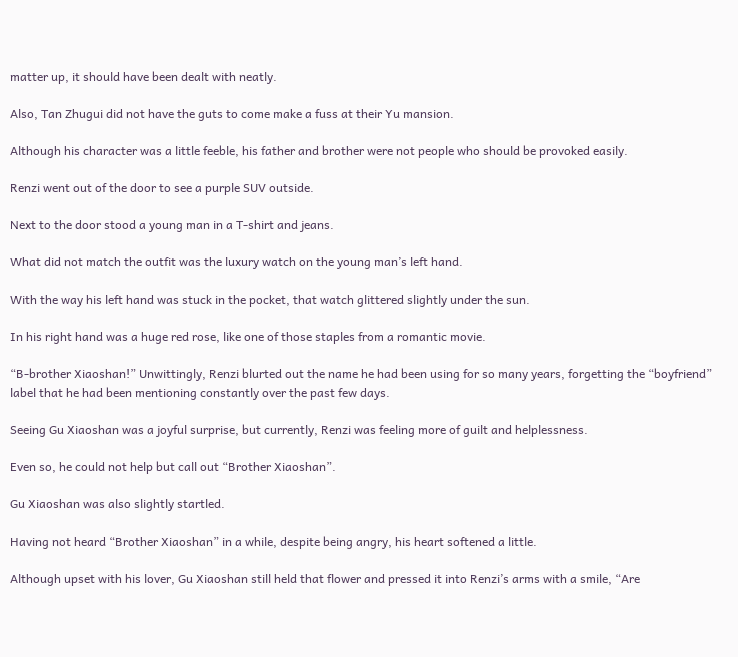matter up, it should have been dealt with neatly.

Also, Tan Zhugui did not have the guts to come make a fuss at their Yu mansion.

Although his character was a little feeble, his father and brother were not people who should be provoked easily.

Renzi went out of the door to see a purple SUV outside.

Next to the door stood a young man in a T-shirt and jeans.

What did not match the outfit was the luxury watch on the young man’s left hand.

With the way his left hand was stuck in the pocket, that watch glittered slightly under the sun.

In his right hand was a huge red rose, like one of those staples from a romantic movie.

“B-brother Xiaoshan!” Unwittingly, Renzi blurted out the name he had been using for so many years, forgetting the “boyfriend” label that he had been mentioning constantly over the past few days.

Seeing Gu Xiaoshan was a joyful surprise, but currently, Renzi was feeling more of guilt and helplessness.

Even so, he could not help but call out “Brother Xiaoshan”.

Gu Xiaoshan was also slightly startled.

Having not heard “Brother Xiaoshan” in a while, despite being angry, his heart softened a little.

Although upset with his lover, Gu Xiaoshan still held that flower and pressed it into Renzi’s arms with a smile, “Are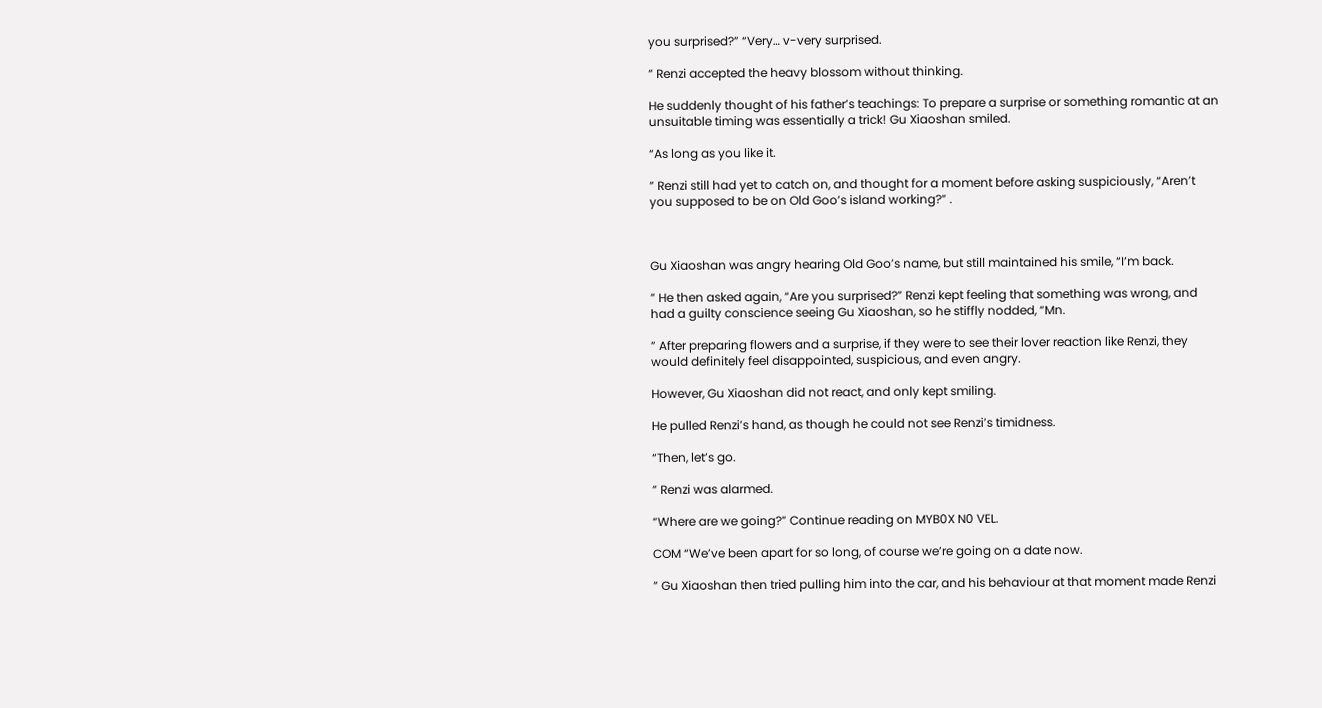you surprised?” “Very… v-very surprised.

” Renzi accepted the heavy blossom without thinking.

He suddenly thought of his father’s teachings: To prepare a surprise or something romantic at an unsuitable timing was essentially a trick! Gu Xiaoshan smiled.

“As long as you like it.

” Renzi still had yet to catch on, and thought for a moment before asking suspiciously, “Aren’t you supposed to be on Old Goo’s island working?” .



Gu Xiaoshan was angry hearing Old Goo’s name, but still maintained his smile, “I’m back.

” He then asked again, “Are you surprised?” Renzi kept feeling that something was wrong, and had a guilty conscience seeing Gu Xiaoshan, so he stiffly nodded, “Mn.

” After preparing flowers and a surprise, if they were to see their lover reaction like Renzi, they would definitely feel disappointed, suspicious, and even angry.

However, Gu Xiaoshan did not react, and only kept smiling.

He pulled Renzi’s hand, as though he could not see Renzi’s timidness.

“Then, let’s go.

” Renzi was alarmed.

“Where are we going?” Continue reading on MYB0X N0 VEL.

COM “We’ve been apart for so long, of course we’re going on a date now.

” Gu Xiaoshan then tried pulling him into the car, and his behaviour at that moment made Renzi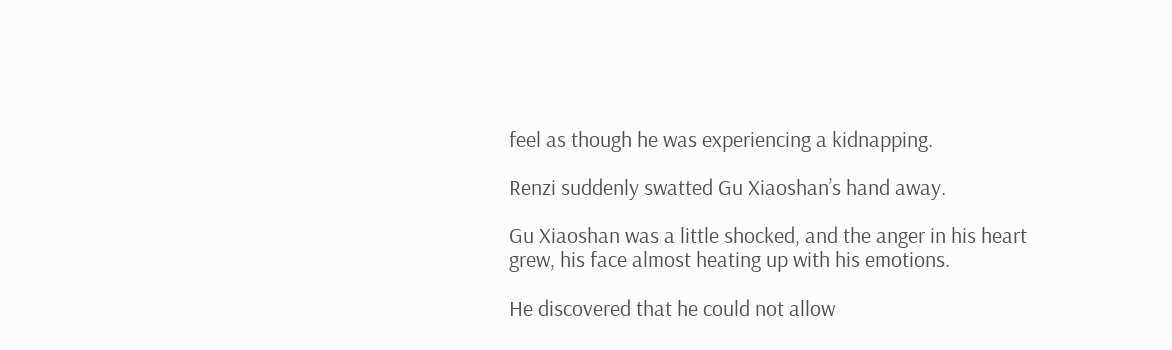feel as though he was experiencing a kidnapping.

Renzi suddenly swatted Gu Xiaoshan’s hand away.

Gu Xiaoshan was a little shocked, and the anger in his heart grew, his face almost heating up with his emotions.

He discovered that he could not allow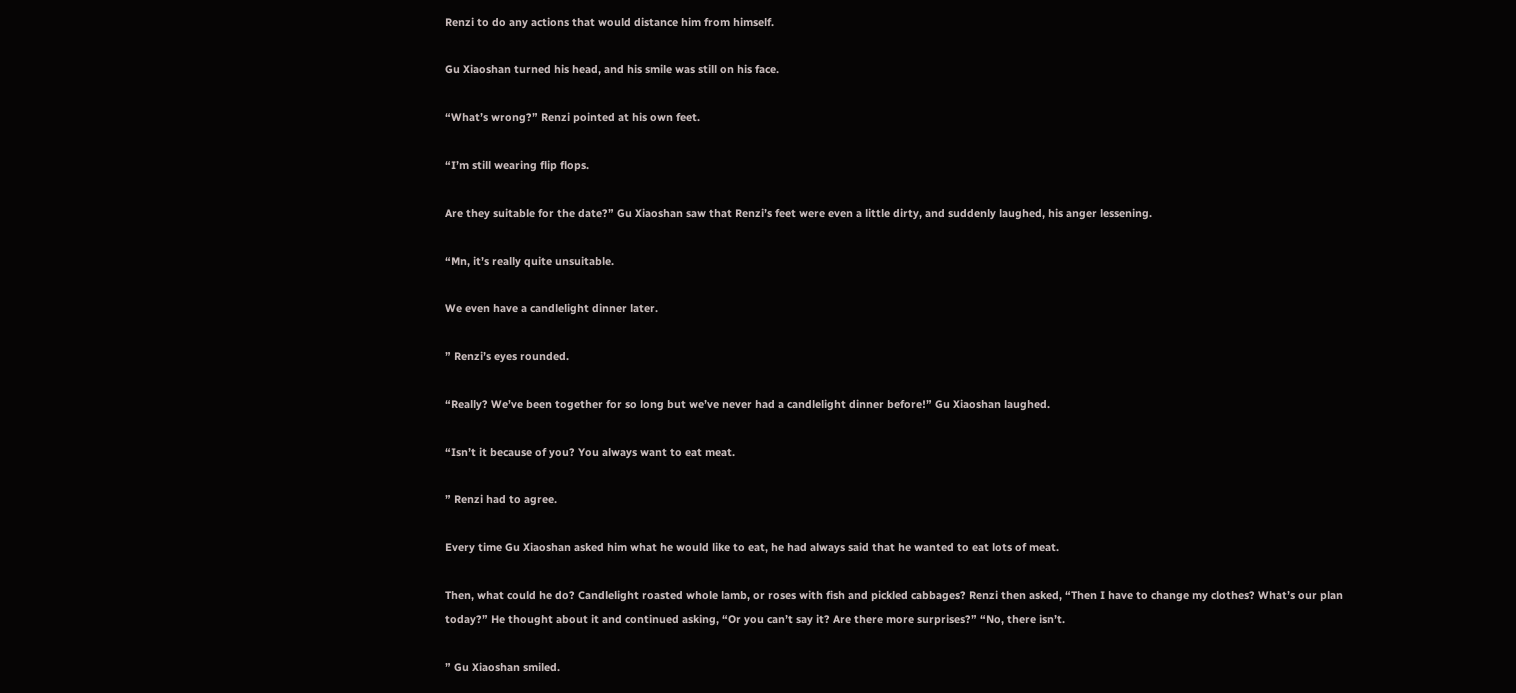Renzi to do any actions that would distance him from himself.

Gu Xiaoshan turned his head, and his smile was still on his face.

“What’s wrong?” Renzi pointed at his own feet.

“I’m still wearing flip flops.

Are they suitable for the date?” Gu Xiaoshan saw that Renzi’s feet were even a little dirty, and suddenly laughed, his anger lessening.

“Mn, it’s really quite unsuitable.

We even have a candlelight dinner later.

” Renzi’s eyes rounded.

“Really? We’ve been together for so long but we’ve never had a candlelight dinner before!” Gu Xiaoshan laughed.

“Isn’t it because of you? You always want to eat meat.

” Renzi had to agree.

Every time Gu Xiaoshan asked him what he would like to eat, he had always said that he wanted to eat lots of meat.

Then, what could he do? Candlelight roasted whole lamb, or roses with fish and pickled cabbages? Renzi then asked, “Then I have to change my clothes? What’s our plan today?” He thought about it and continued asking, “Or you can’t say it? Are there more surprises?” “No, there isn’t.

” Gu Xiaoshan smiled.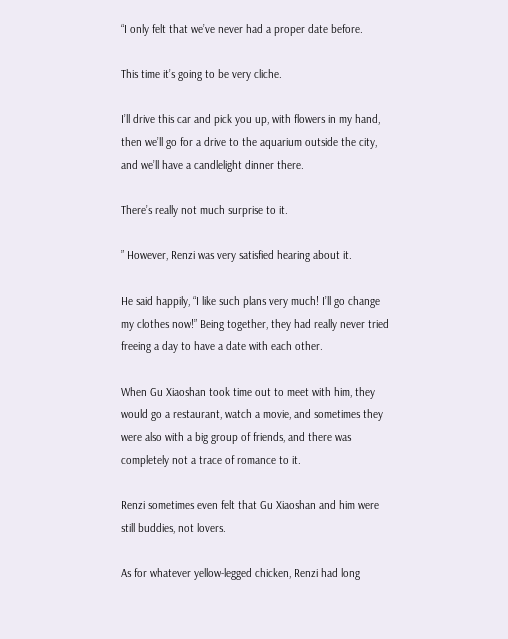“I only felt that we’ve never had a proper date before.

This time it’s going to be very cliche.

I’ll drive this car and pick you up, with flowers in my hand, then we’ll go for a drive to the aquarium outside the city, and we’ll have a candlelight dinner there.

There’s really not much surprise to it.

” However, Renzi was very satisfied hearing about it.

He said happily, “I like such plans very much! I’ll go change my clothes now!” Being together, they had really never tried freeing a day to have a date with each other.

When Gu Xiaoshan took time out to meet with him, they would go a restaurant, watch a movie, and sometimes they were also with a big group of friends, and there was completely not a trace of romance to it.

Renzi sometimes even felt that Gu Xiaoshan and him were still buddies, not lovers.

As for whatever yellow-legged chicken, Renzi had long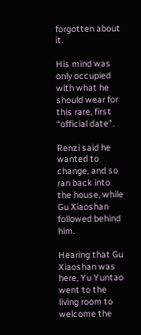forgotten about it.

His mind was only occupied with what he should wear for this rare, first “official date”.

Renzi said he wanted to change, and so ran back into the house, while Gu Xiaoshan followed behind him.

Hearing that Gu Xiaoshan was here, Yu Yuntao went to the living room to welcome the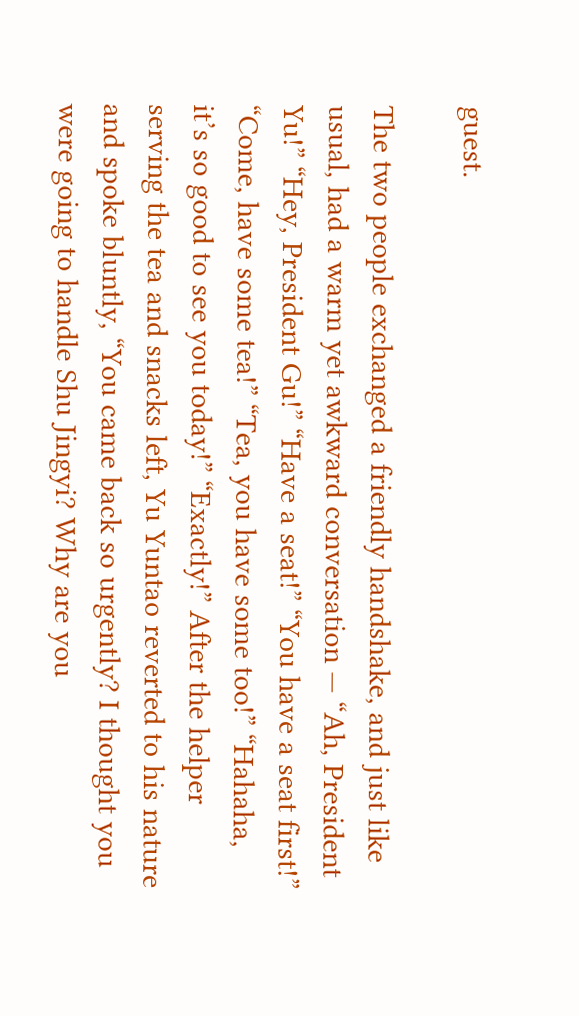guest.

The two people exchanged a friendly handshake, and just like usual, had a warm yet awkward conversation — “Ah, President Yu!” “Hey, President Gu!” “Have a seat!” “You have a seat first!” “Come, have some tea!” “Tea, you have some too!” “Hahaha, it’s so good to see you today!” “Exactly!” After the helper serving the tea and snacks left, Yu Yuntao reverted to his nature and spoke bluntly, “You came back so urgently? I thought you were going to handle Shu Jingyi? Why are you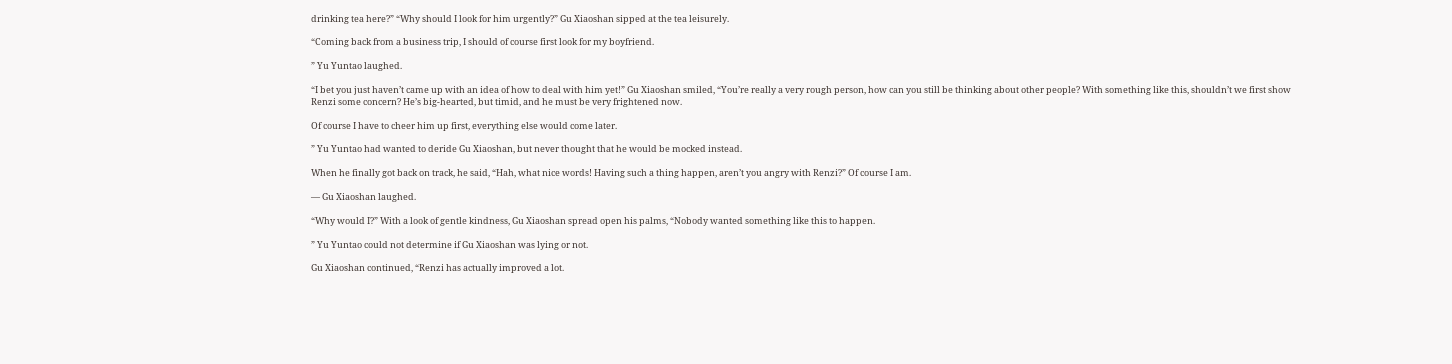drinking tea here?” “Why should I look for him urgently?” Gu Xiaoshan sipped at the tea leisurely.

“Coming back from a business trip, I should of course first look for my boyfriend.

” Yu Yuntao laughed.

“I bet you just haven’t came up with an idea of how to deal with him yet!” Gu Xiaoshan smiled, “You’re really a very rough person, how can you still be thinking about other people? With something like this, shouldn’t we first show Renzi some concern? He’s big-hearted, but timid, and he must be very frightened now.

Of course I have to cheer him up first, everything else would come later.

” Yu Yuntao had wanted to deride Gu Xiaoshan, but never thought that he would be mocked instead.

When he finally got back on track, he said, “Hah, what nice words! Having such a thing happen, aren’t you angry with Renzi?” Of course I am.

— Gu Xiaoshan laughed.

“Why would I?” With a look of gentle kindness, Gu Xiaoshan spread open his palms, “Nobody wanted something like this to happen.

” Yu Yuntao could not determine if Gu Xiaoshan was lying or not.

Gu Xiaoshan continued, “Renzi has actually improved a lot.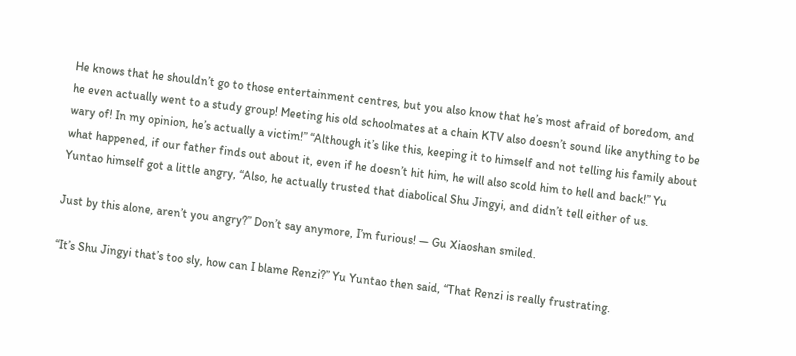He knows that he shouldn’t go to those entertainment centres, but you also know that he’s most afraid of boredom, and he even actually went to a study group! Meeting his old schoolmates at a chain KTV also doesn’t sound like anything to be wary of! In my opinion, he’s actually a victim!” “Although it’s like this, keeping it to himself and not telling his family about what happened, if our father finds out about it, even if he doesn’t hit him, he will also scold him to hell and back!” Yu Yuntao himself got a little angry, “Also, he actually trusted that diabolical Shu Jingyi, and didn’t tell either of us.

Just by this alone, aren’t you angry?” Don’t say anymore, I’m furious! — Gu Xiaoshan smiled.

“It’s Shu Jingyi that’s too sly, how can I blame Renzi?” Yu Yuntao then said, “That Renzi is really frustrating.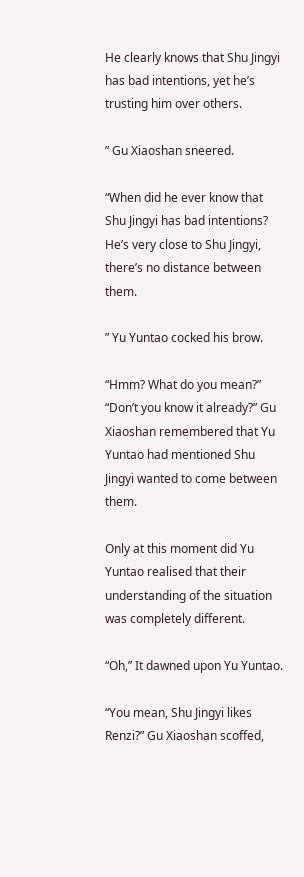He clearly knows that Shu Jingyi has bad intentions, yet he’s trusting him over others.

” Gu Xiaoshan sneered.

“When did he ever know that Shu Jingyi has bad intentions? He’s very close to Shu Jingyi, there’s no distance between them.

” Yu Yuntao cocked his brow.

“Hmm? What do you mean?” “Don’t you know it already?” Gu Xiaoshan remembered that Yu Yuntao had mentioned Shu Jingyi wanted to come between them.

Only at this moment did Yu Yuntao realised that their understanding of the situation was completely different.

“Oh,” It dawned upon Yu Yuntao.

“You mean, Shu Jingyi likes Renzi?” Gu Xiaoshan scoffed,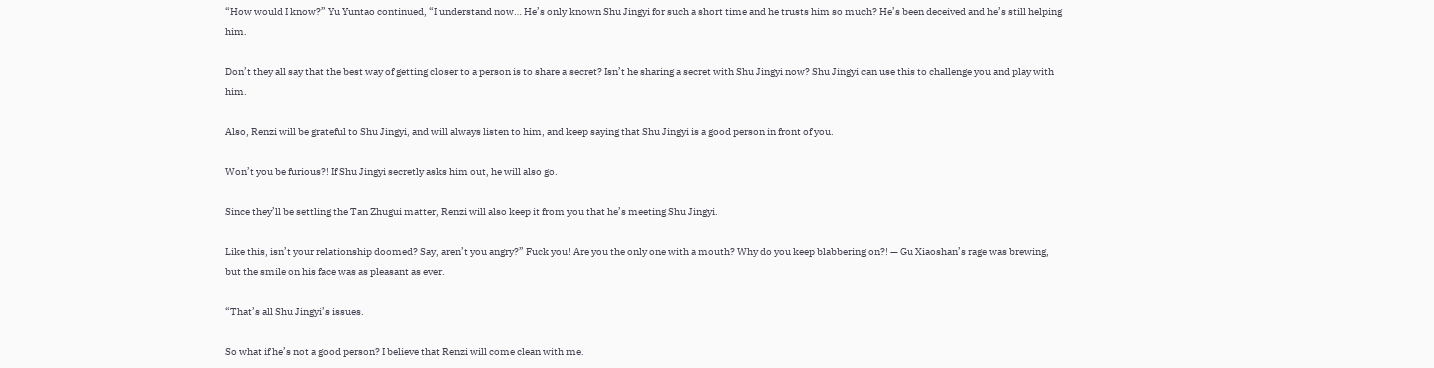“How would I know?” Yu Yuntao continued, “I understand now… He’s only known Shu Jingyi for such a short time and he trusts him so much? He’s been deceived and he’s still helping him.

Don’t they all say that the best way of getting closer to a person is to share a secret? Isn’t he sharing a secret with Shu Jingyi now? Shu Jingyi can use this to challenge you and play with him.

Also, Renzi will be grateful to Shu Jingyi, and will always listen to him, and keep saying that Shu Jingyi is a good person in front of you.

Won’t you be furious?! If Shu Jingyi secretly asks him out, he will also go.

Since they’ll be settling the Tan Zhugui matter, Renzi will also keep it from you that he’s meeting Shu Jingyi.

Like this, isn’t your relationship doomed? Say, aren’t you angry?” Fuck you! Are you the only one with a mouth? Why do you keep blabbering on?! — Gu Xiaoshan’s rage was brewing, but the smile on his face was as pleasant as ever.

“That’s all Shu Jingyi’s issues.

So what if he’s not a good person? I believe that Renzi will come clean with me.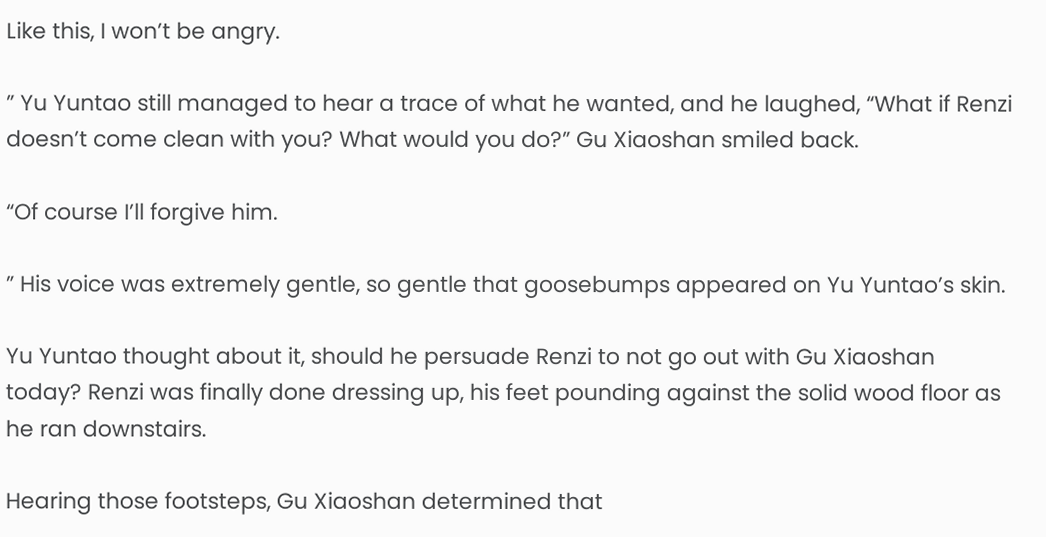Like this, I won’t be angry.

” Yu Yuntao still managed to hear a trace of what he wanted, and he laughed, “What if Renzi doesn’t come clean with you? What would you do?” Gu Xiaoshan smiled back.

“Of course I’ll forgive him.

” His voice was extremely gentle, so gentle that goosebumps appeared on Yu Yuntao’s skin.

Yu Yuntao thought about it, should he persuade Renzi to not go out with Gu Xiaoshan today? Renzi was finally done dressing up, his feet pounding against the solid wood floor as he ran downstairs.

Hearing those footsteps, Gu Xiaoshan determined that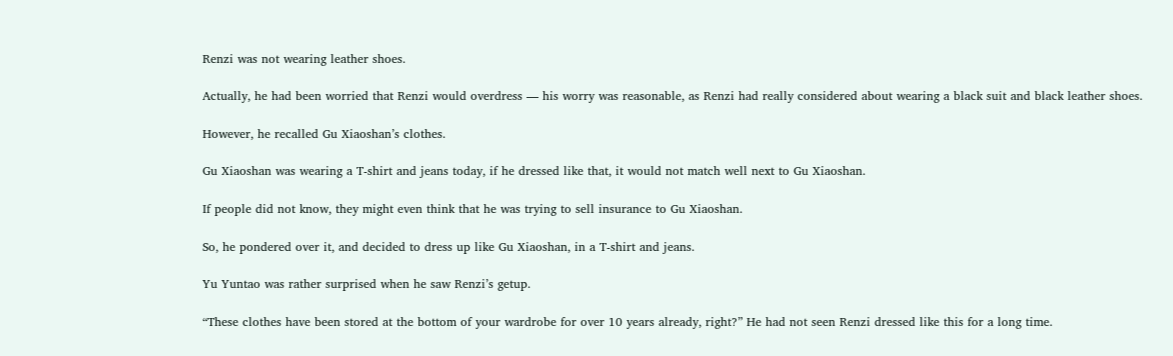Renzi was not wearing leather shoes.

Actually, he had been worried that Renzi would overdress — his worry was reasonable, as Renzi had really considered about wearing a black suit and black leather shoes.

However, he recalled Gu Xiaoshan’s clothes.

Gu Xiaoshan was wearing a T-shirt and jeans today, if he dressed like that, it would not match well next to Gu Xiaoshan.

If people did not know, they might even think that he was trying to sell insurance to Gu Xiaoshan.

So, he pondered over it, and decided to dress up like Gu Xiaoshan, in a T-shirt and jeans.

Yu Yuntao was rather surprised when he saw Renzi’s getup.

“These clothes have been stored at the bottom of your wardrobe for over 10 years already, right?” He had not seen Renzi dressed like this for a long time.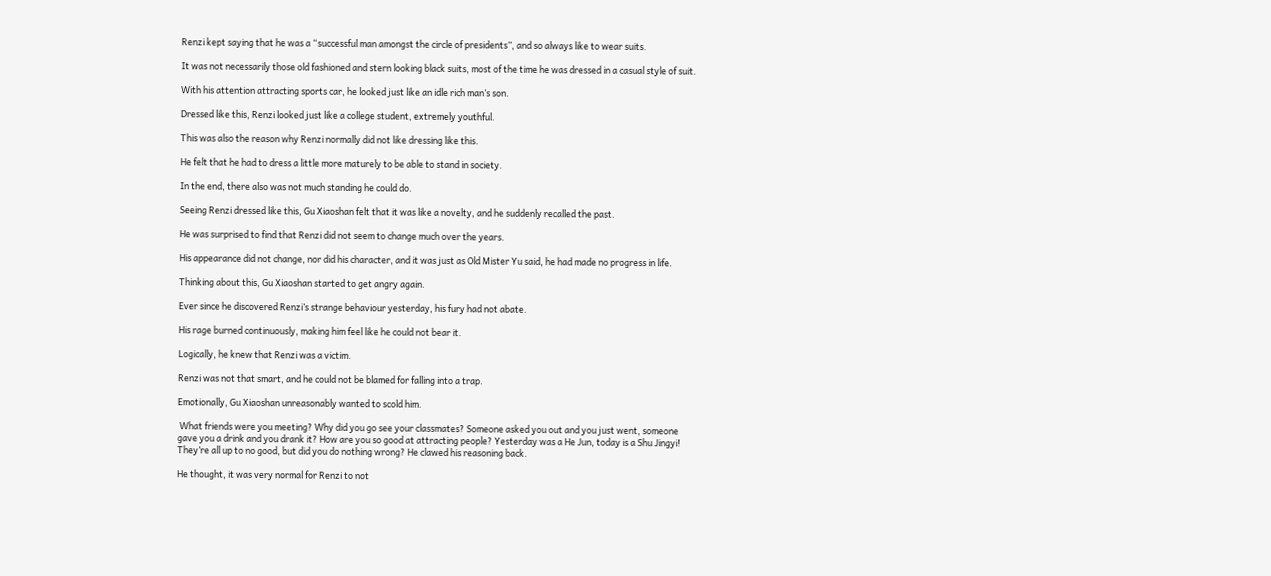Renzi kept saying that he was a “successful man amongst the circle of presidents”, and so always like to wear suits.

It was not necessarily those old fashioned and stern looking black suits, most of the time he was dressed in a casual style of suit.

With his attention attracting sports car, he looked just like an idle rich man’s son.

Dressed like this, Renzi looked just like a college student, extremely youthful.

This was also the reason why Renzi normally did not like dressing like this.

He felt that he had to dress a little more maturely to be able to stand in society.

In the end, there also was not much standing he could do.

Seeing Renzi dressed like this, Gu Xiaoshan felt that it was like a novelty, and he suddenly recalled the past.

He was surprised to find that Renzi did not seem to change much over the years.

His appearance did not change, nor did his character, and it was just as Old Mister Yu said, he had made no progress in life.

Thinking about this, Gu Xiaoshan started to get angry again.

Ever since he discovered Renzi’s strange behaviour yesterday, his fury had not abate.

His rage burned continuously, making him feel like he could not bear it.

Logically, he knew that Renzi was a victim.

Renzi was not that smart, and he could not be blamed for falling into a trap.

Emotionally, Gu Xiaoshan unreasonably wanted to scold him.

 What friends were you meeting? Why did you go see your classmates? Someone asked you out and you just went, someone gave you a drink and you drank it? How are you so good at attracting people? Yesterday was a He Jun, today is a Shu Jingyi! They’re all up to no good, but did you do nothing wrong? He clawed his reasoning back.

He thought, it was very normal for Renzi to not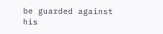be guarded against his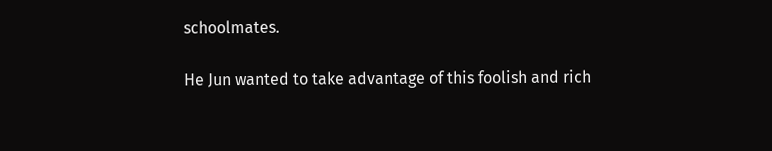schoolmates.

He Jun wanted to take advantage of this foolish and rich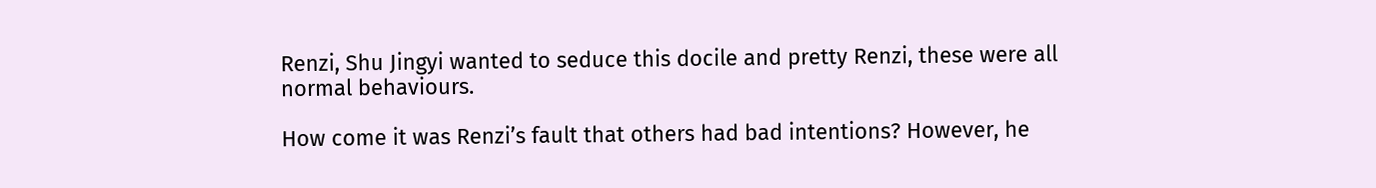Renzi, Shu Jingyi wanted to seduce this docile and pretty Renzi, these were all normal behaviours.

How come it was Renzi’s fault that others had bad intentions? However, he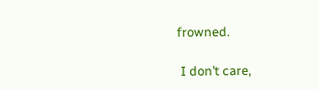frowned.

 I don’t care,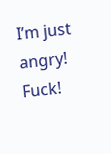I’m just angry! Fuck!